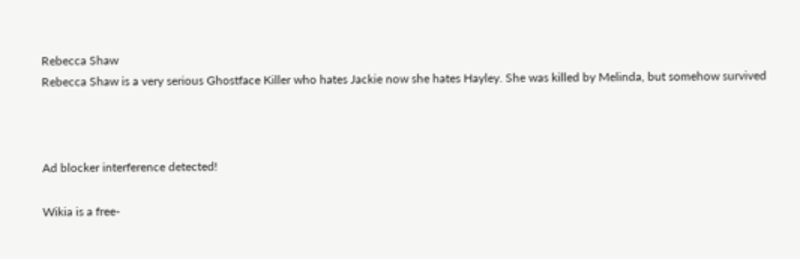Rebecca Shaw
Rebecca Shaw is a very serious Ghostface Killer who hates Jackie now she hates Hayley. She was killed by Melinda, but somehow survived



Ad blocker interference detected!

Wikia is a free-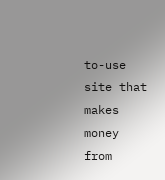to-use site that makes money from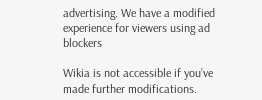advertising. We have a modified experience for viewers using ad blockers

Wikia is not accessible if you’ve made further modifications.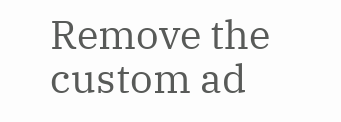Remove the custom ad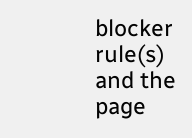blocker rule(s) and the page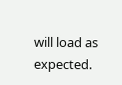will load as expected.